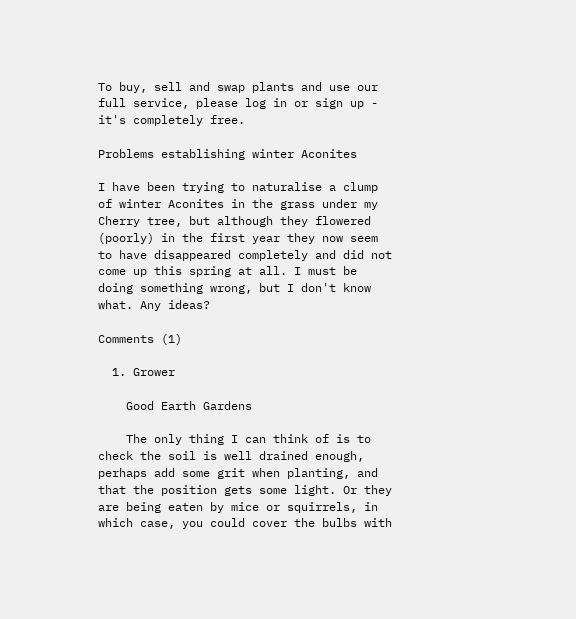To buy, sell and swap plants and use our full service, please log in or sign up - it's completely free.

Problems establishing winter Aconites

I have been trying to naturalise a clump of winter Aconites in the grass under my Cherry tree, but although they flowered (poorly) in the first year they now seem to have disappeared completely and did not come up this spring at all. I must be doing something wrong, but I don't know what. Any ideas?

Comments (1)

  1. Grower

    Good Earth Gardens

    The only thing I can think of is to check the soil is well drained enough, perhaps add some grit when planting, and that the position gets some light. Or they are being eaten by mice or squirrels, in which case, you could cover the bulbs with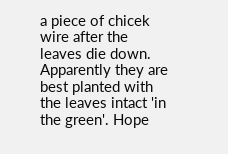a piece of chicek wire after the leaves die down. Apparently they are best planted with the leaves intact 'in the green'. Hope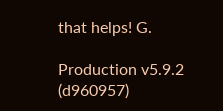that helps! G.

Production v5.9.2 (d960957)